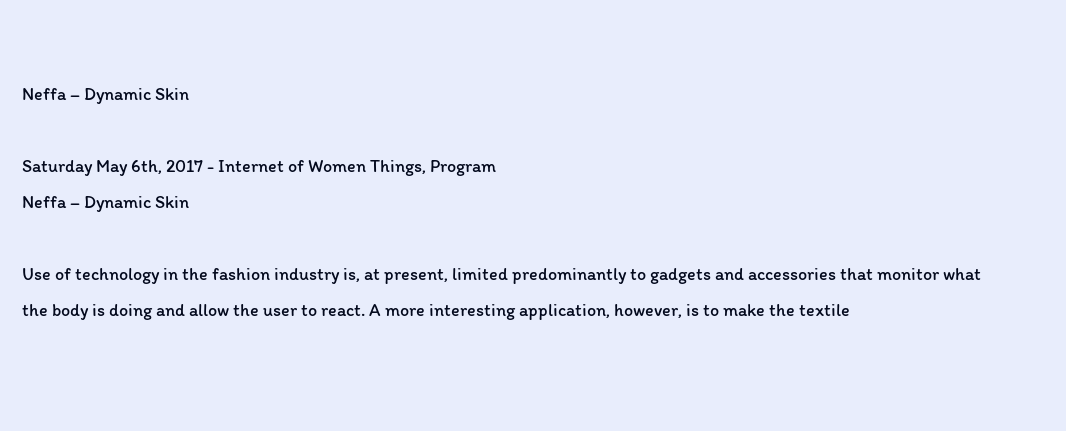Neffa – Dynamic Skin

Saturday May 6th, 2017 - Internet of Women Things, Program
Neffa – Dynamic Skin

Use of technology in the fashion industry is, at present, limited predominantly to gadgets and accessories that monitor what the body is doing and allow the user to react. A more interesting application, however, is to make the textile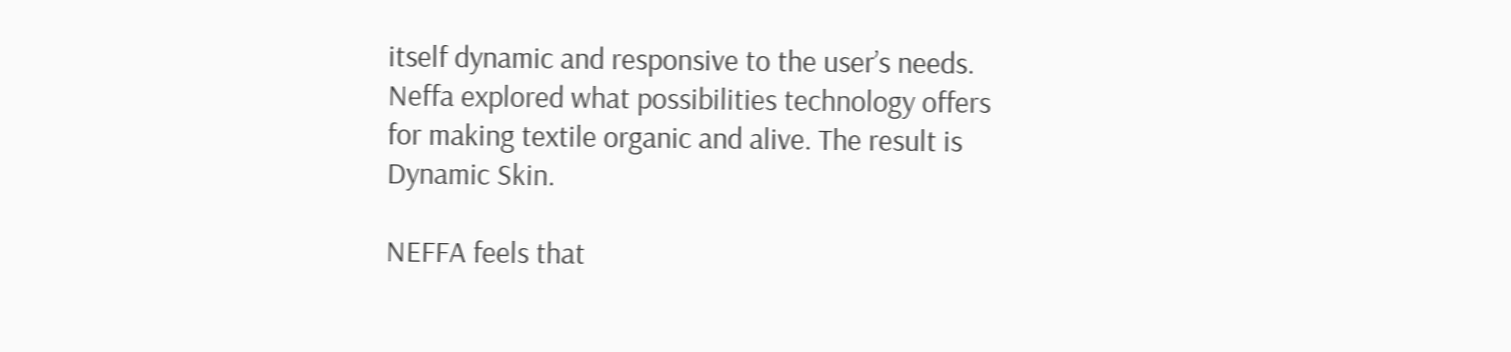itself dynamic and responsive to the user’s needs. Neffa explored what possibilities technology offers for making textile organic and alive. The result is Dynamic Skin.

NEFFA feels that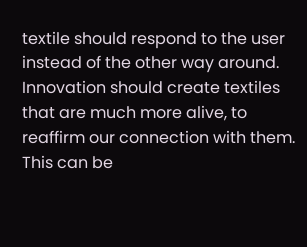textile should respond to the user instead of the other way around. Innovation should create textiles that are much more alive, to reaffirm our connection with them. This can be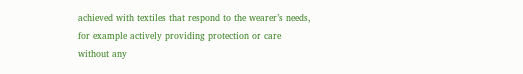achieved with textiles that respond to the wearer’s needs, for example actively providing protection or care without any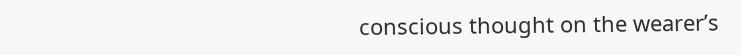conscious thought on the wearer’s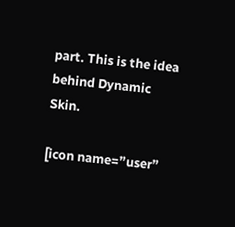part. This is the idea behind Dynamic Skin.

[icon name=”user”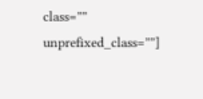class=”” unprefixed_class=””]